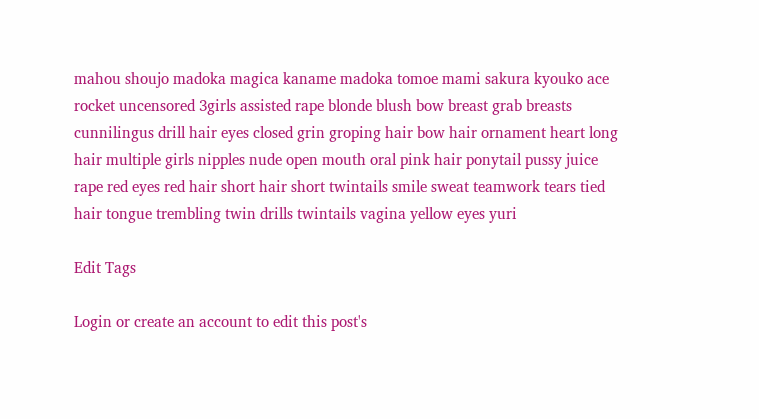mahou shoujo madoka magica kaname madoka tomoe mami sakura kyouko ace rocket uncensored 3girls assisted rape blonde blush bow breast grab breasts cunnilingus drill hair eyes closed grin groping hair bow hair ornament heart long hair multiple girls nipples nude open mouth oral pink hair ponytail pussy juice rape red eyes red hair short hair short twintails smile sweat teamwork tears tied hair tongue trembling twin drills twintails vagina yellow eyes yuri

Edit Tags

Login or create an account to edit this post's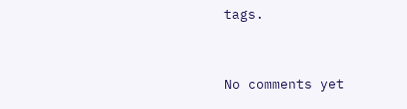tags.


No comments yet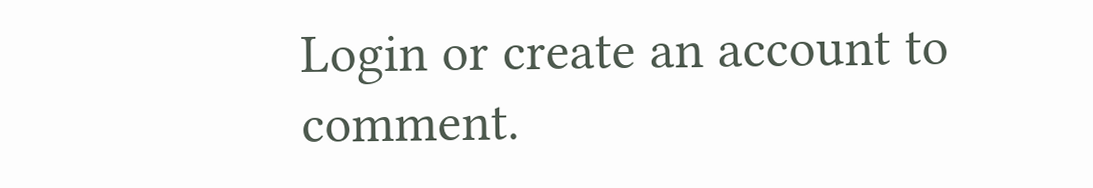Login or create an account to comment.